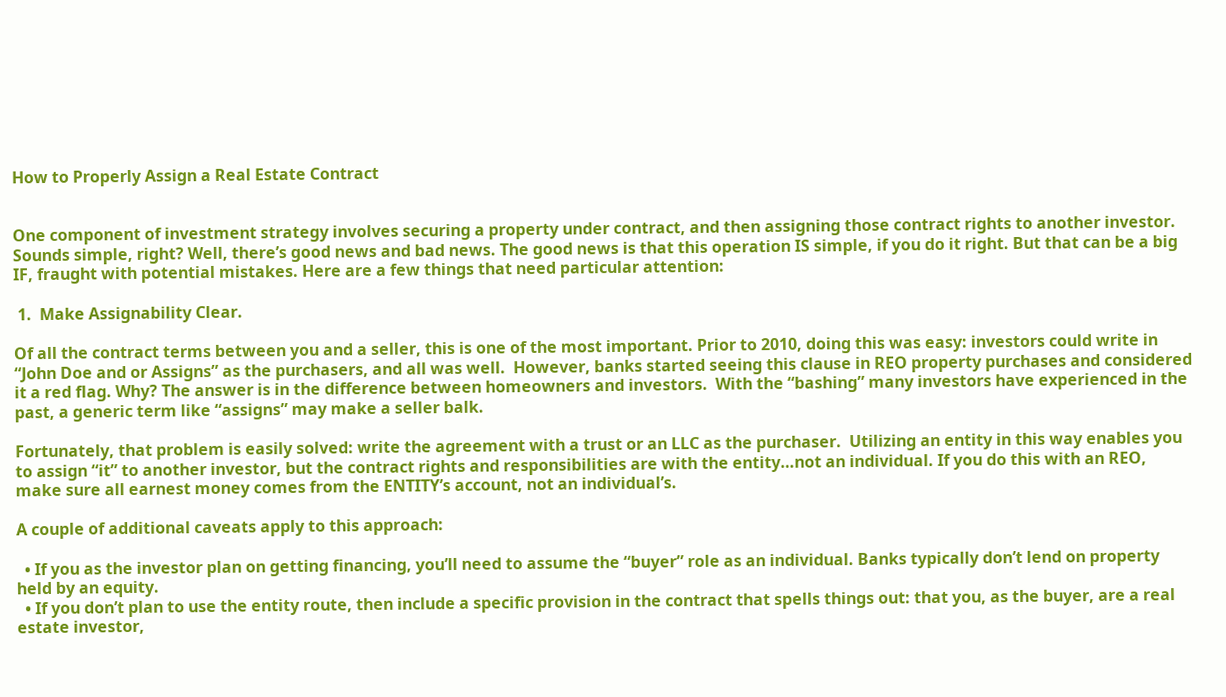How to Properly Assign a Real Estate Contract


One component of investment strategy involves securing a property under contract, and then assigning those contract rights to another investor. Sounds simple, right? Well, there’s good news and bad news. The good news is that this operation IS simple, if you do it right. But that can be a big IF, fraught with potential mistakes. Here are a few things that need particular attention:

 1.  Make Assignability Clear.

Of all the contract terms between you and a seller, this is one of the most important. Prior to 2010, doing this was easy: investors could write in “John Doe and or Assigns” as the purchasers, and all was well.  However, banks started seeing this clause in REO property purchases and considered it a red flag. Why? The answer is in the difference between homeowners and investors.  With the “bashing” many investors have experienced in the past, a generic term like “assigns” may make a seller balk.

Fortunately, that problem is easily solved: write the agreement with a trust or an LLC as the purchaser.  Utilizing an entity in this way enables you to assign “it” to another investor, but the contract rights and responsibilities are with the entity…not an individual. If you do this with an REO, make sure all earnest money comes from the ENTITY’s account, not an individual’s.

A couple of additional caveats apply to this approach:

  • If you as the investor plan on getting financing, you’ll need to assume the “buyer” role as an individual. Banks typically don’t lend on property held by an equity.
  • If you don’t plan to use the entity route, then include a specific provision in the contract that spells things out: that you, as the buyer, are a real estate investor,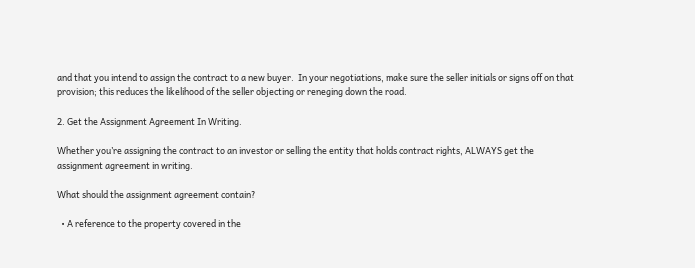and that you intend to assign the contract to a new buyer.  In your negotiations, make sure the seller initials or signs off on that provision; this reduces the likelihood of the seller objecting or reneging down the road.

2. Get the Assignment Agreement In Writing.

Whether you’re assigning the contract to an investor or selling the entity that holds contract rights, ALWAYS get the assignment agreement in writing.

What should the assignment agreement contain?

  • A reference to the property covered in the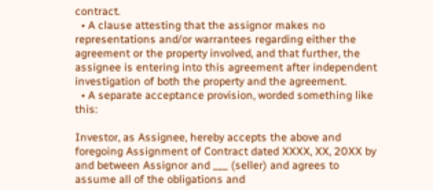contract.
  • A clause attesting that the assignor makes no representations and/or warrantees regarding either the agreement or the property involved, and that further, the assignee is entering into this agreement after independent investigation of both the property and the agreement.
  • A separate acceptance provision, worded something like this:

Investor, as Assignee, hereby accepts the above and foregoing Assignment of Contract dated XXXX, XX, 20XX by and between Assignor and ___ (seller) and agrees to assume all of the obligations and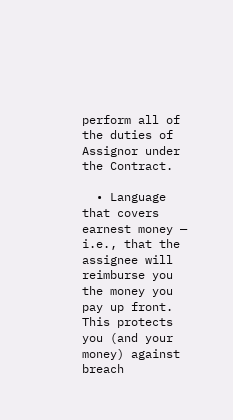perform all of the duties of Assignor under the Contract.

  • Language that covers earnest money — i.e., that the assignee will reimburse you the money you pay up front.  This protects you (and your money) against breach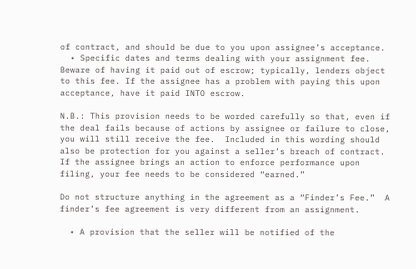of contract, and should be due to you upon assignee’s acceptance.
  • Specific dates and terms dealing with your assignment fee.  Beware of having it paid out of escrow; typically, lenders object to this fee. If the assignee has a problem with paying this upon acceptance, have it paid INTO escrow.

N.B.: This provision needs to be worded carefully so that, even if the deal fails because of actions by assignee or failure to close, you will still receive the fee.  Included in this wording should also be protection for you against a seller’s breach of contract.  If the assignee brings an action to enforce performance upon filing, your fee needs to be considered “earned.”

Do not structure anything in the agreement as a “Finder’s Fee.”  A finder’s fee agreement is very different from an assignment.

  • A provision that the seller will be notified of the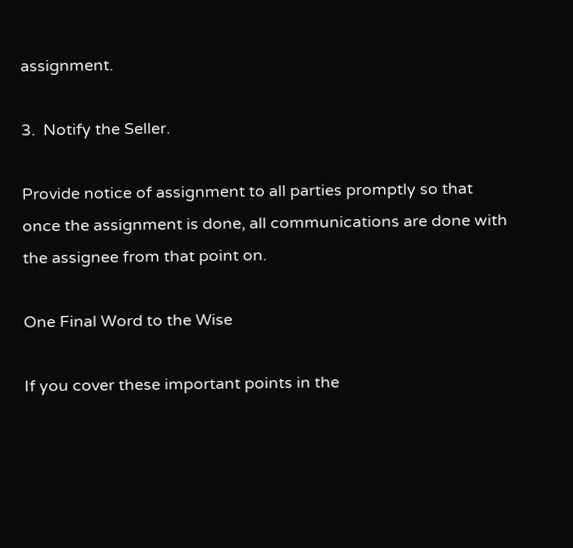assignment.

3.  Notify the Seller.

Provide notice of assignment to all parties promptly so that once the assignment is done, all communications are done with the assignee from that point on.

One Final Word to the Wise

If you cover these important points in the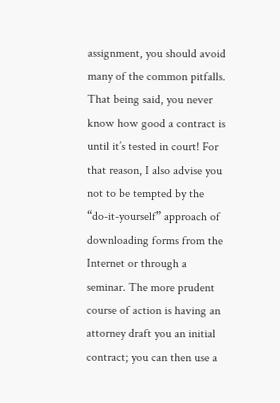assignment, you should avoid many of the common pitfalls. That being said, you never know how good a contract is until it’s tested in court! For that reason, I also advise you not to be tempted by the “do-it-yourself” approach of downloading forms from the Internet or through a seminar. The more prudent course of action is having an attorney draft you an initial contract; you can then use a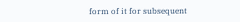form of it for subsequent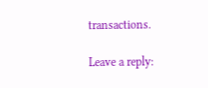transactions.

Leave a reply: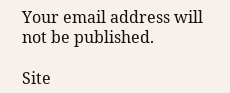Your email address will not be published.

Site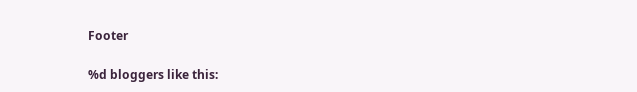Footer

%d bloggers like this: